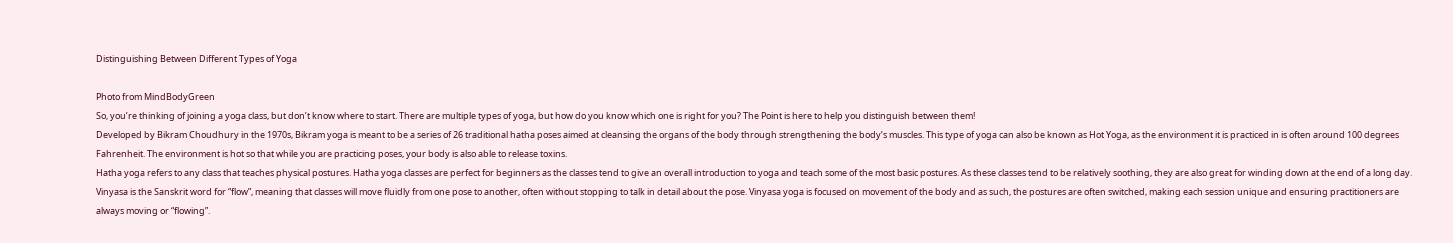Distinguishing Between Different Types of Yoga

Photo from MindBodyGreen
So, you’re thinking of joining a yoga class, but don’t know where to start. There are multiple types of yoga, but how do you know which one is right for you? The Point is here to help you distinguish between them!
Developed by Bikram Choudhury in the 1970s, Bikram yoga is meant to be a series of 26 traditional hatha poses aimed at cleansing the organs of the body through strengthening the body’s muscles. This type of yoga can also be known as Hot Yoga, as the environment it is practiced in is often around 100 degrees Fahrenheit. The environment is hot so that while you are practicing poses, your body is also able to release toxins.
Hatha yoga refers to any class that teaches physical postures. Hatha yoga classes are perfect for beginners as the classes tend to give an overall introduction to yoga and teach some of the most basic postures. As these classes tend to be relatively soothing, they are also great for winding down at the end of a long day.
Vinyasa is the Sanskrit word for “flow”, meaning that classes will move fluidly from one pose to another, often without stopping to talk in detail about the pose. Vinyasa yoga is focused on movement of the body and as such, the postures are often switched, making each session unique and ensuring practitioners are always moving or “flowing”.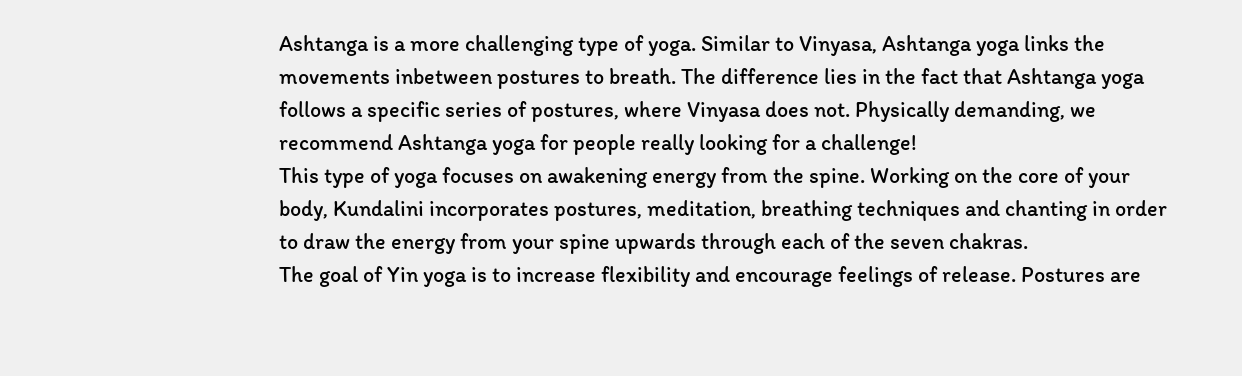Ashtanga is a more challenging type of yoga. Similar to Vinyasa, Ashtanga yoga links the movements inbetween postures to breath. The difference lies in the fact that Ashtanga yoga follows a specific series of postures, where Vinyasa does not. Physically demanding, we recommend Ashtanga yoga for people really looking for a challenge!
This type of yoga focuses on awakening energy from the spine. Working on the core of your body, Kundalini incorporates postures, meditation, breathing techniques and chanting in order to draw the energy from your spine upwards through each of the seven chakras.
The goal of Yin yoga is to increase flexibility and encourage feelings of release. Postures are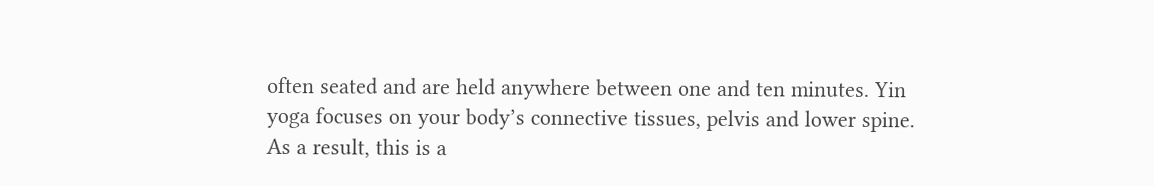often seated and are held anywhere between one and ten minutes. Yin yoga focuses on your body’s connective tissues, pelvis and lower spine. As a result, this is a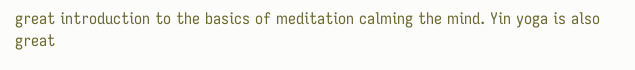great introduction to the basics of meditation calming the mind. Yin yoga is also great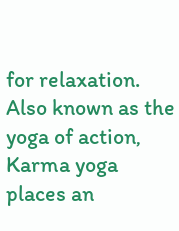for relaxation.
Also known as the yoga of action, Karma yoga places an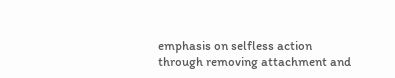emphasis on selfless action through removing attachment and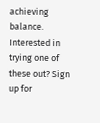achieving balance.
Interested in trying one of these out? Sign up for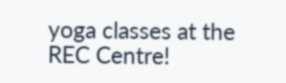yoga classes at the REC Centre!